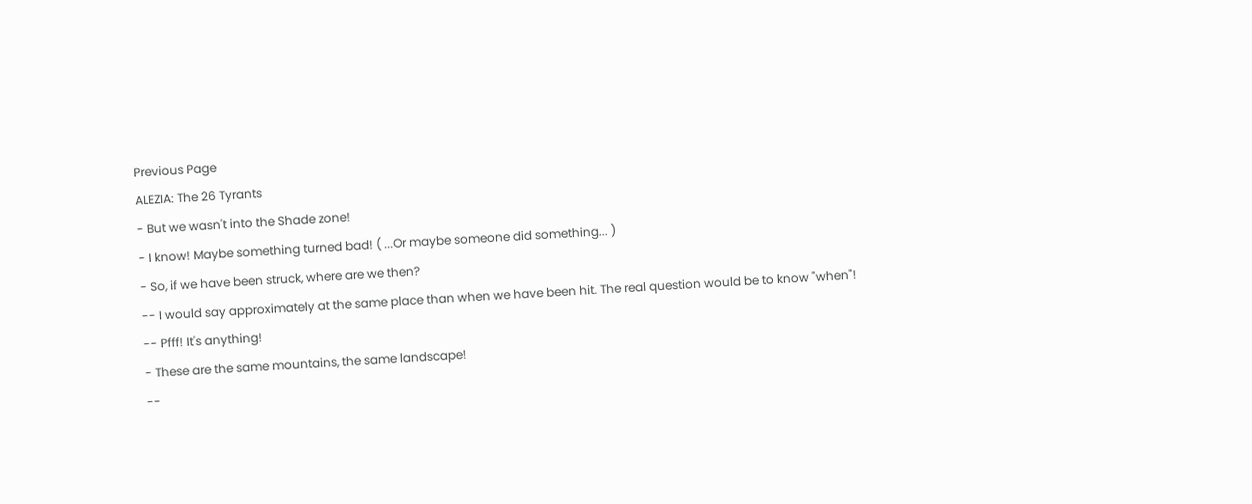Previous Page
ALEZIA: The 26 Tyrants
- But we wasn't into the Shade zone!
- I know! Maybe something turned bad! ( ...Or maybe someone did something... )
- So, if we have been struck, where are we then?
-- I would say approximately at the same place than when we have been hit. The real question would be to know "when"!
-- Pfff! It's anything!
- These are the same mountains, the same landscape!
--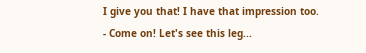I give you that! I have that impression too.
- Come on! Let's see this leg...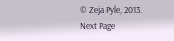© Zeja Pyle, 2013.
Next Page